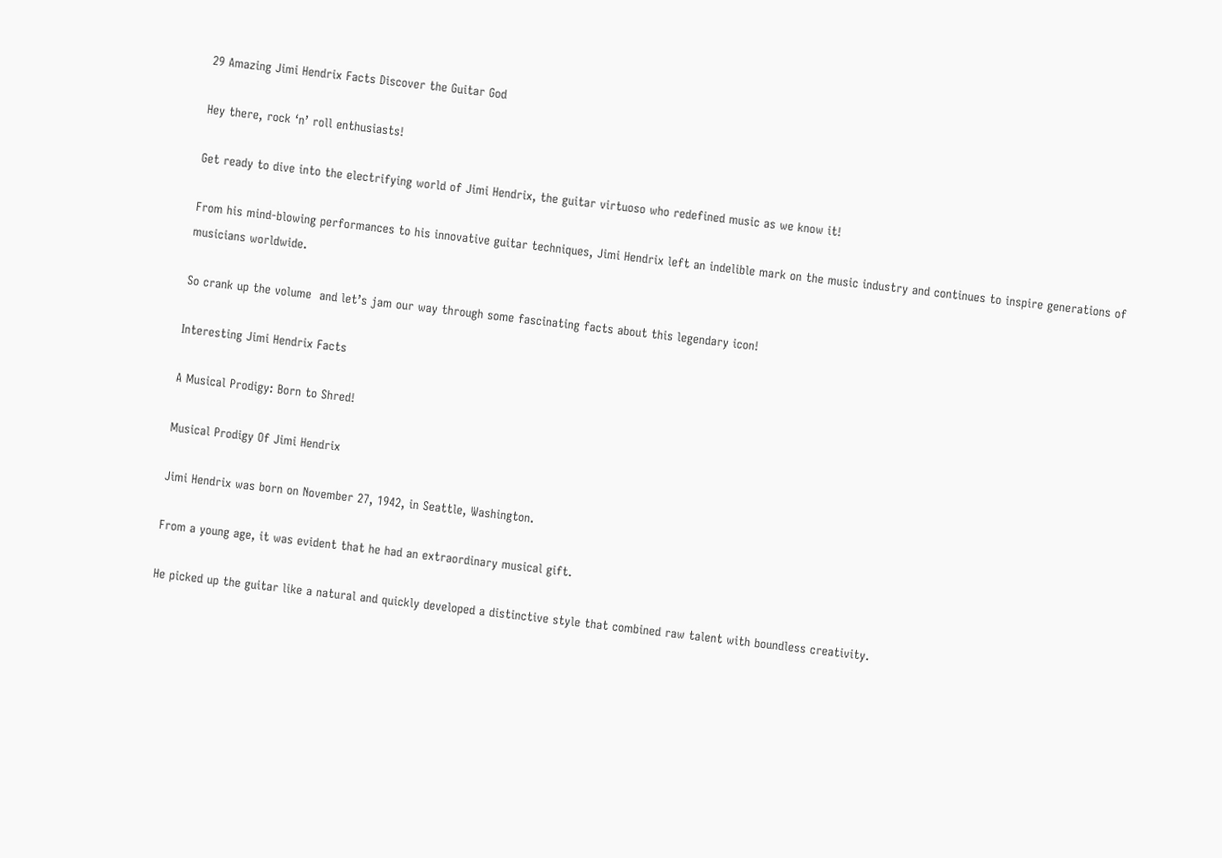29 Amazing Jimi Hendrix Facts Discover the Guitar God

Hey there, rock ‘n’ roll enthusiasts!

Get ready to dive into the electrifying world of Jimi Hendrix, the guitar virtuoso who redefined music as we know it!

From his mind-blowing performances to his innovative guitar techniques, Jimi Hendrix left an indelible mark on the music industry and continues to inspire generations of musicians worldwide.

So crank up the volume  and let’s jam our way through some fascinating facts about this legendary icon!

Interesting Jimi Hendrix Facts

A Musical Prodigy: Born to Shred!

Musical Prodigy Of Jimi Hendrix

Jimi Hendrix was born on November 27, 1942, in Seattle, Washington.

From a young age, it was evident that he had an extraordinary musical gift.

He picked up the guitar like a natural and quickly developed a distinctive style that combined raw talent with boundless creativity.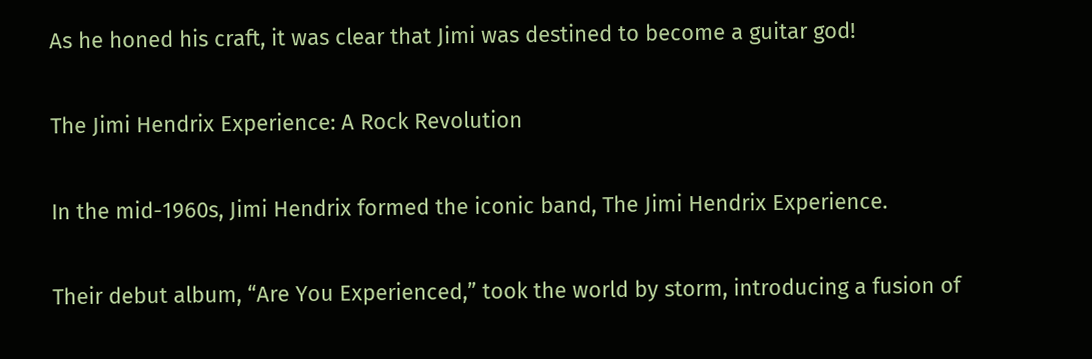As he honed his craft, it was clear that Jimi was destined to become a guitar god!

The Jimi Hendrix Experience: A Rock Revolution

In the mid-1960s, Jimi Hendrix formed the iconic band, The Jimi Hendrix Experience.

Their debut album, “Are You Experienced,” took the world by storm, introducing a fusion of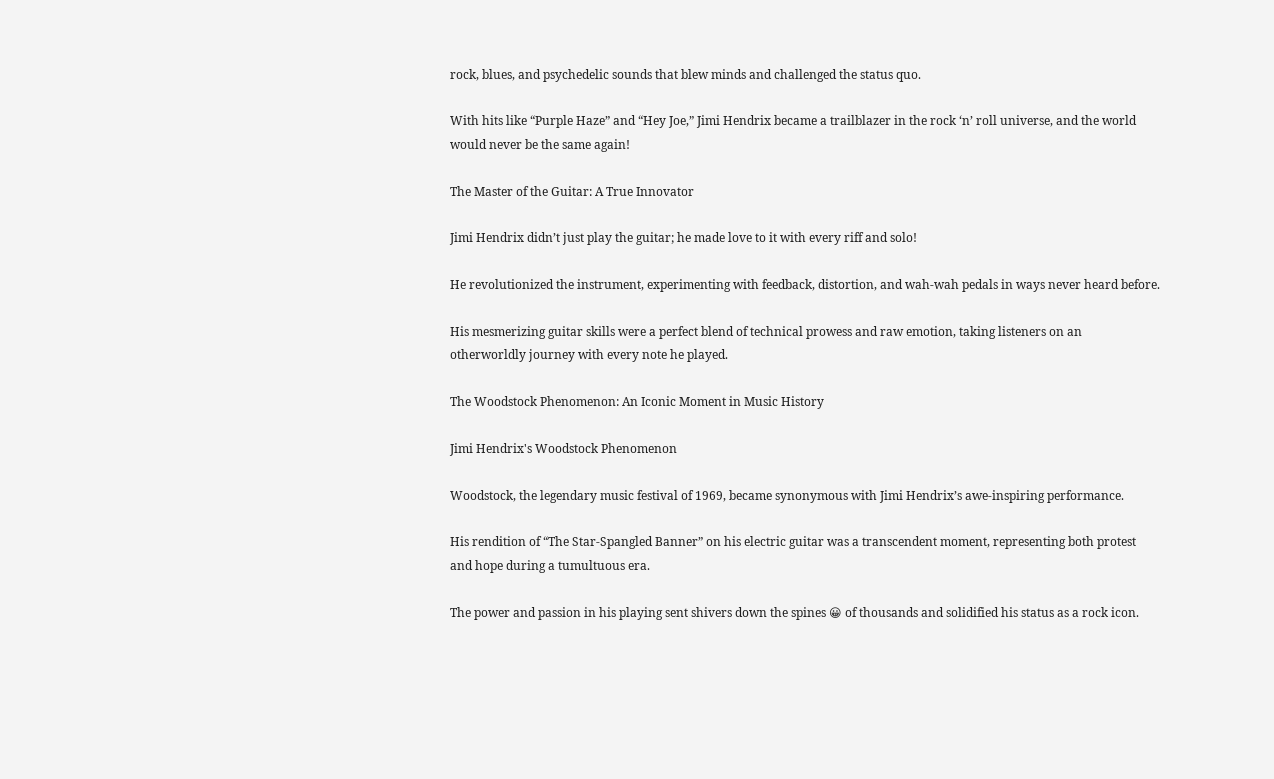rock, blues, and psychedelic sounds that blew minds and challenged the status quo.

With hits like “Purple Haze” and “Hey Joe,” Jimi Hendrix became a trailblazer in the rock ‘n’ roll universe, and the world would never be the same again!

The Master of the Guitar: A True Innovator

Jimi Hendrix didn’t just play the guitar; he made love to it with every riff and solo!

He revolutionized the instrument, experimenting with feedback, distortion, and wah-wah pedals in ways never heard before.

His mesmerizing guitar skills were a perfect blend of technical prowess and raw emotion, taking listeners on an otherworldly journey with every note he played.

The Woodstock Phenomenon: An Iconic Moment in Music History

Jimi Hendrix's Woodstock Phenomenon

Woodstock, the legendary music festival of 1969, became synonymous with Jimi Hendrix’s awe-inspiring performance.

His rendition of “The Star-Spangled Banner” on his electric guitar was a transcendent moment, representing both protest and hope during a tumultuous era.

The power and passion in his playing sent shivers down the spines 😀 of thousands and solidified his status as a rock icon.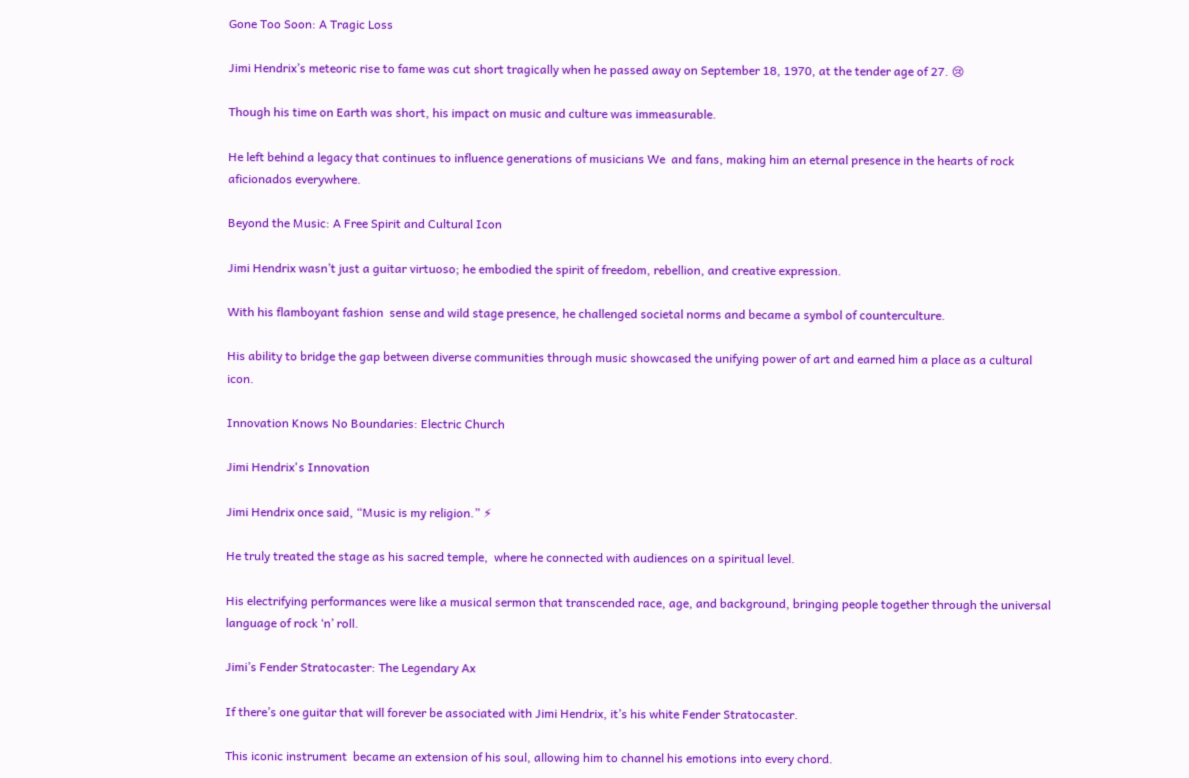Gone Too Soon: A Tragic Loss

Jimi Hendrix’s meteoric rise to fame was cut short tragically when he passed away on September 18, 1970, at the tender age of 27. 😢

Though his time on Earth was short, his impact on music and culture was immeasurable.

He left behind a legacy that continues to influence generations of musicians We  and fans, making him an eternal presence in the hearts of rock aficionados everywhere.

Beyond the Music: A Free Spirit and Cultural Icon

Jimi Hendrix wasn’t just a guitar virtuoso; he embodied the spirit of freedom, rebellion, and creative expression.

With his flamboyant fashion  sense and wild stage presence, he challenged societal norms and became a symbol of counterculture.

His ability to bridge the gap between diverse communities through music showcased the unifying power of art and earned him a place as a cultural icon.

Innovation Knows No Boundaries: Electric Church

Jimi Hendrix's Innovation

Jimi Hendrix once said, “Music is my religion.” ⚡

He truly treated the stage as his sacred temple,  where he connected with audiences on a spiritual level.

His electrifying performances were like a musical sermon that transcended race, age, and background, bringing people together through the universal language of rock ‘n’ roll.

Jimi’s Fender Stratocaster: The Legendary Ax

If there’s one guitar that will forever be associated with Jimi Hendrix, it’s his white Fender Stratocaster.

This iconic instrument  became an extension of his soul, allowing him to channel his emotions into every chord.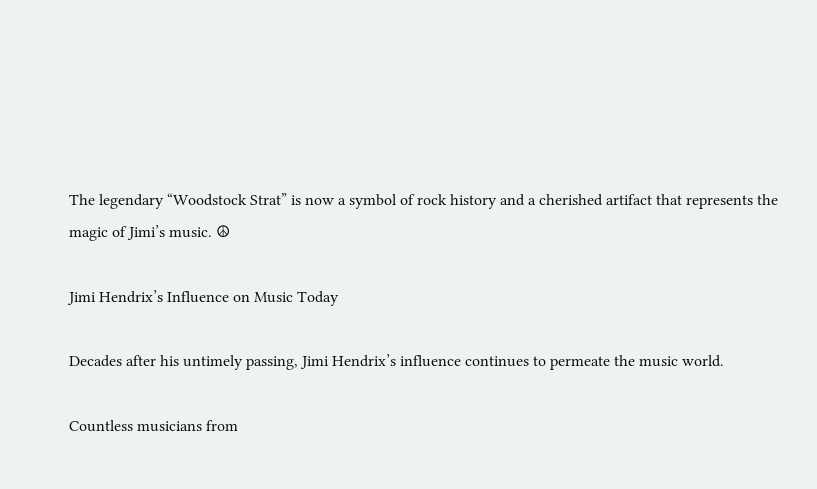The legendary “Woodstock Strat” is now a symbol of rock history and a cherished artifact that represents the magic of Jimi’s music. ☮

Jimi Hendrix’s Influence on Music Today

Decades after his untimely passing, Jimi Hendrix’s influence continues to permeate the music world.

Countless musicians from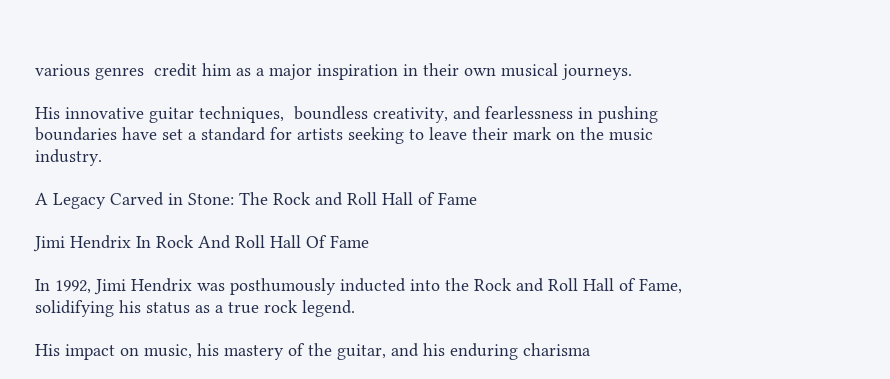various genres  credit him as a major inspiration in their own musical journeys.

His innovative guitar techniques,  boundless creativity, and fearlessness in pushing boundaries have set a standard for artists seeking to leave their mark on the music industry.

A Legacy Carved in Stone: The Rock and Roll Hall of Fame

Jimi Hendrix In Rock And Roll Hall Of Fame

In 1992, Jimi Hendrix was posthumously inducted into the Rock and Roll Hall of Fame, solidifying his status as a true rock legend.

His impact on music, his mastery of the guitar, and his enduring charisma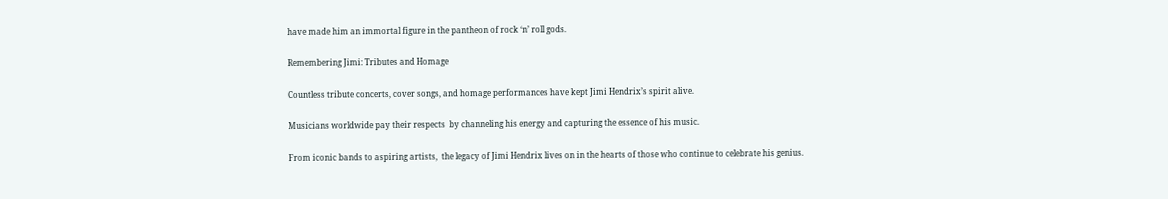have made him an immortal figure in the pantheon of rock ‘n’ roll gods.

Remembering Jimi: Tributes and Homage

Countless tribute concerts, cover songs, and homage performances have kept Jimi Hendrix’s spirit alive.

Musicians worldwide pay their respects  by channeling his energy and capturing the essence of his music.

From iconic bands to aspiring artists,  the legacy of Jimi Hendrix lives on in the hearts of those who continue to celebrate his genius.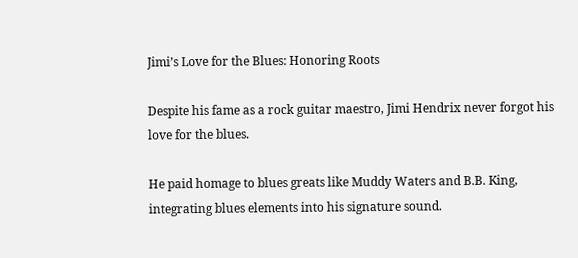Jimi’s Love for the Blues: Honoring Roots

Despite his fame as a rock guitar maestro, Jimi Hendrix never forgot his love for the blues.

He paid homage to blues greats like Muddy Waters and B.B. King, integrating blues elements into his signature sound.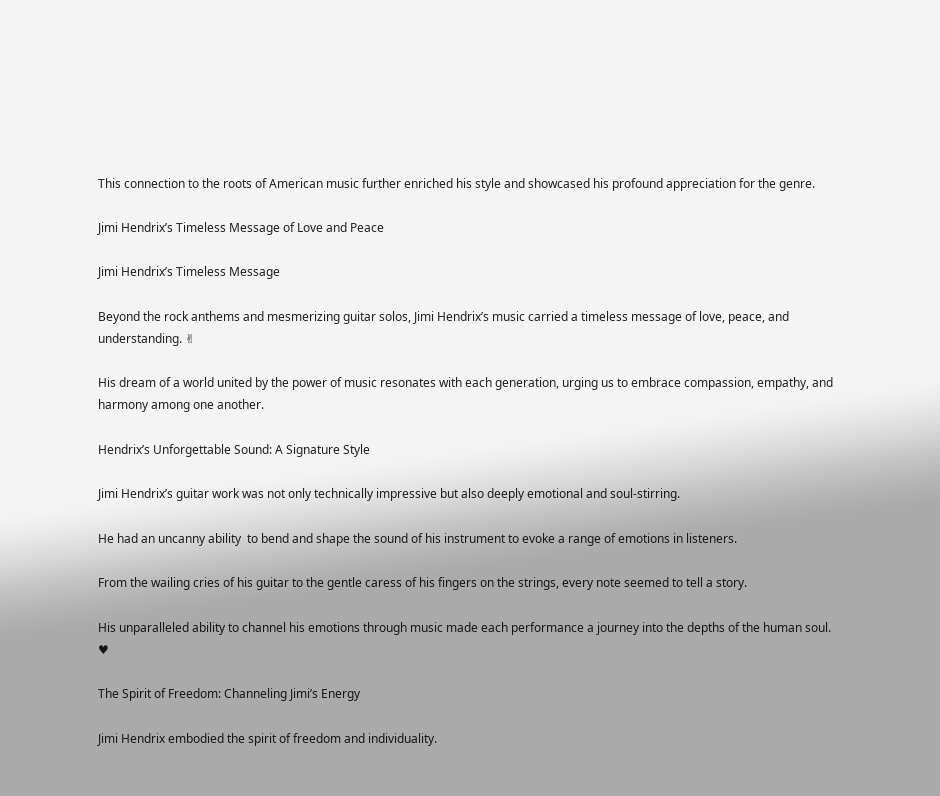This connection to the roots of American music further enriched his style and showcased his profound appreciation for the genre.

Jimi Hendrix’s Timeless Message of Love and Peace

Jimi Hendrix’s Timeless Message

Beyond the rock anthems and mesmerizing guitar solos, Jimi Hendrix’s music carried a timeless message of love, peace, and understanding. ✌

His dream of a world united by the power of music resonates with each generation, urging us to embrace compassion, empathy, and harmony among one another.

Hendrix’s Unforgettable Sound: A Signature Style

Jimi Hendrix’s guitar work was not only technically impressive but also deeply emotional and soul-stirring.

He had an uncanny ability  to bend and shape the sound of his instrument to evoke a range of emotions in listeners.

From the wailing cries of his guitar to the gentle caress of his fingers on the strings, every note seemed to tell a story.

His unparalleled ability to channel his emotions through music made each performance a journey into the depths of the human soul. ♥

The Spirit of Freedom: Channeling Jimi’s Energy

Jimi Hendrix embodied the spirit of freedom and individuality.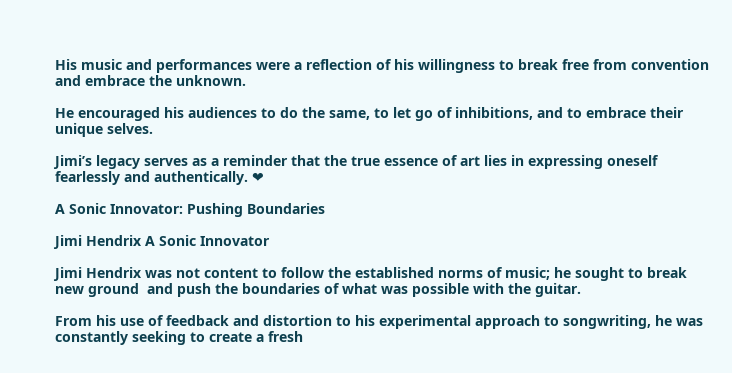His music and performances were a reflection of his willingness to break free from convention and embrace the unknown.

He encouraged his audiences to do the same, to let go of inhibitions, and to embrace their unique selves.

Jimi’s legacy serves as a reminder that the true essence of art lies in expressing oneself fearlessly and authentically. ❤

A Sonic Innovator: Pushing Boundaries

Jimi Hendrix A Sonic Innovator

Jimi Hendrix was not content to follow the established norms of music; he sought to break new ground  and push the boundaries of what was possible with the guitar.

From his use of feedback and distortion to his experimental approach to songwriting, he was constantly seeking to create a fresh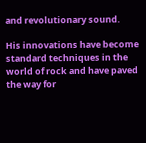and revolutionary sound.

His innovations have become standard techniques in the world of rock and have paved the way for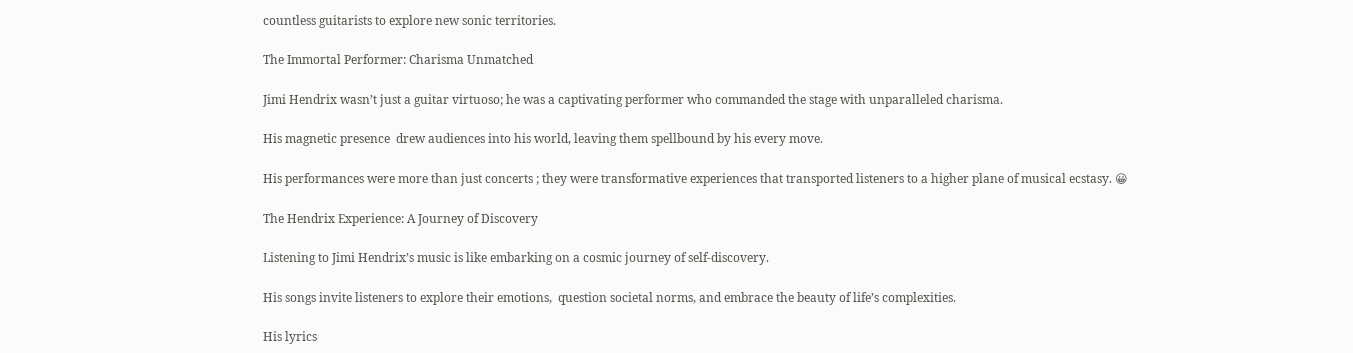countless guitarists to explore new sonic territories.

The Immortal Performer: Charisma Unmatched

Jimi Hendrix wasn’t just a guitar virtuoso; he was a captivating performer who commanded the stage with unparalleled charisma.

His magnetic presence  drew audiences into his world, leaving them spellbound by his every move.

His performances were more than just concerts ; they were transformative experiences that transported listeners to a higher plane of musical ecstasy. 😀

The Hendrix Experience: A Journey of Discovery

Listening to Jimi Hendrix’s music is like embarking on a cosmic journey of self-discovery.

His songs invite listeners to explore their emotions,  question societal norms, and embrace the beauty of life’s complexities.

His lyrics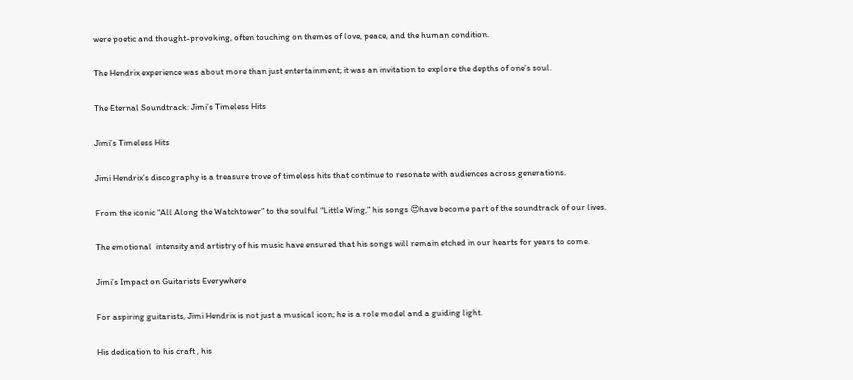were poetic and thought-provoking, often touching on themes of love, peace, and the human condition.

The Hendrix experience was about more than just entertainment; it was an invitation to explore the depths of one’s soul.

The Eternal Soundtrack: Jimi’s Timeless Hits

Jimi’s Timeless Hits

Jimi Hendrix’s discography is a treasure trove of timeless hits that continue to resonate with audiences across generations.

From the iconic “All Along the Watchtower” to the soulful “Little Wing,” his songs 😍have become part of the soundtrack of our lives.

The emotional  intensity and artistry of his music have ensured that his songs will remain etched in our hearts for years to come.

Jimi’s Impact on Guitarists Everywhere

For aspiring guitarists, Jimi Hendrix is not just a musical icon; he is a role model and a guiding light.

His dedication to his craft , his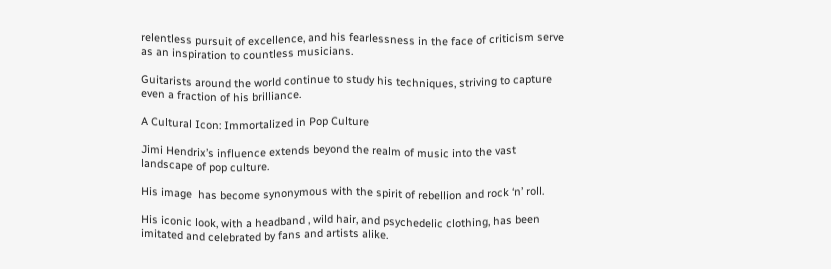relentless pursuit of excellence, and his fearlessness in the face of criticism serve as an inspiration to countless musicians.

Guitarists around the world continue to study his techniques, striving to capture even a fraction of his brilliance.

A Cultural Icon: Immortalized in Pop Culture

Jimi Hendrix’s influence extends beyond the realm of music into the vast landscape of pop culture.

His image  has become synonymous with the spirit of rebellion and rock ‘n’ roll.

His iconic look, with a headband , wild hair, and psychedelic clothing, has been imitated and celebrated by fans and artists alike.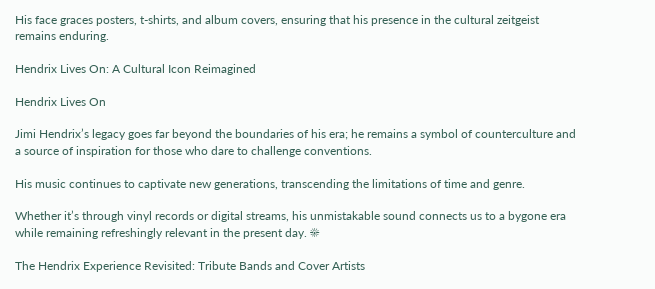His face graces posters, t-shirts, and album covers, ensuring that his presence in the cultural zeitgeist remains enduring.

Hendrix Lives On: A Cultural Icon Reimagined

Hendrix Lives On

Jimi Hendrix’s legacy goes far beyond the boundaries of his era; he remains a symbol of counterculture and a source of inspiration for those who dare to challenge conventions.

His music continues to captivate new generations, transcending the limitations of time and genre.

Whether it’s through vinyl records or digital streams, his unmistakable sound connects us to a bygone era while remaining refreshingly relevant in the present day. ☀

The Hendrix Experience Revisited: Tribute Bands and Cover Artists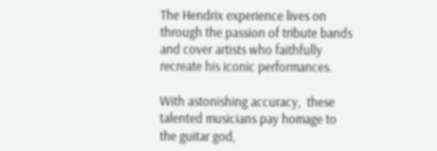The Hendrix experience lives on through the passion of tribute bands and cover artists who faithfully recreate his iconic performances.

With astonishing accuracy,  these talented musicians pay homage to the guitar god,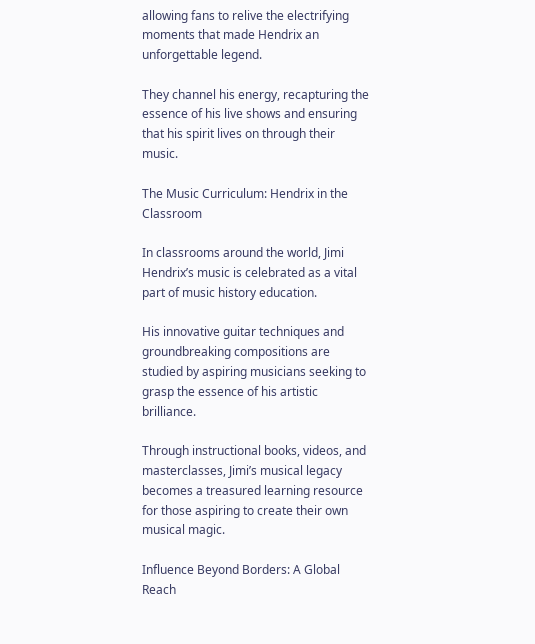allowing fans to relive the electrifying moments that made Hendrix an unforgettable legend.

They channel his energy, recapturing the essence of his live shows and ensuring that his spirit lives on through their music.

The Music Curriculum: Hendrix in the Classroom

In classrooms around the world, Jimi Hendrix’s music is celebrated as a vital part of music history education.

His innovative guitar techniques and groundbreaking compositions are studied by aspiring musicians seeking to grasp the essence of his artistic brilliance.

Through instructional books, videos, and masterclasses, Jimi’s musical legacy becomes a treasured learning resource for those aspiring to create their own musical magic.

Influence Beyond Borders: A Global Reach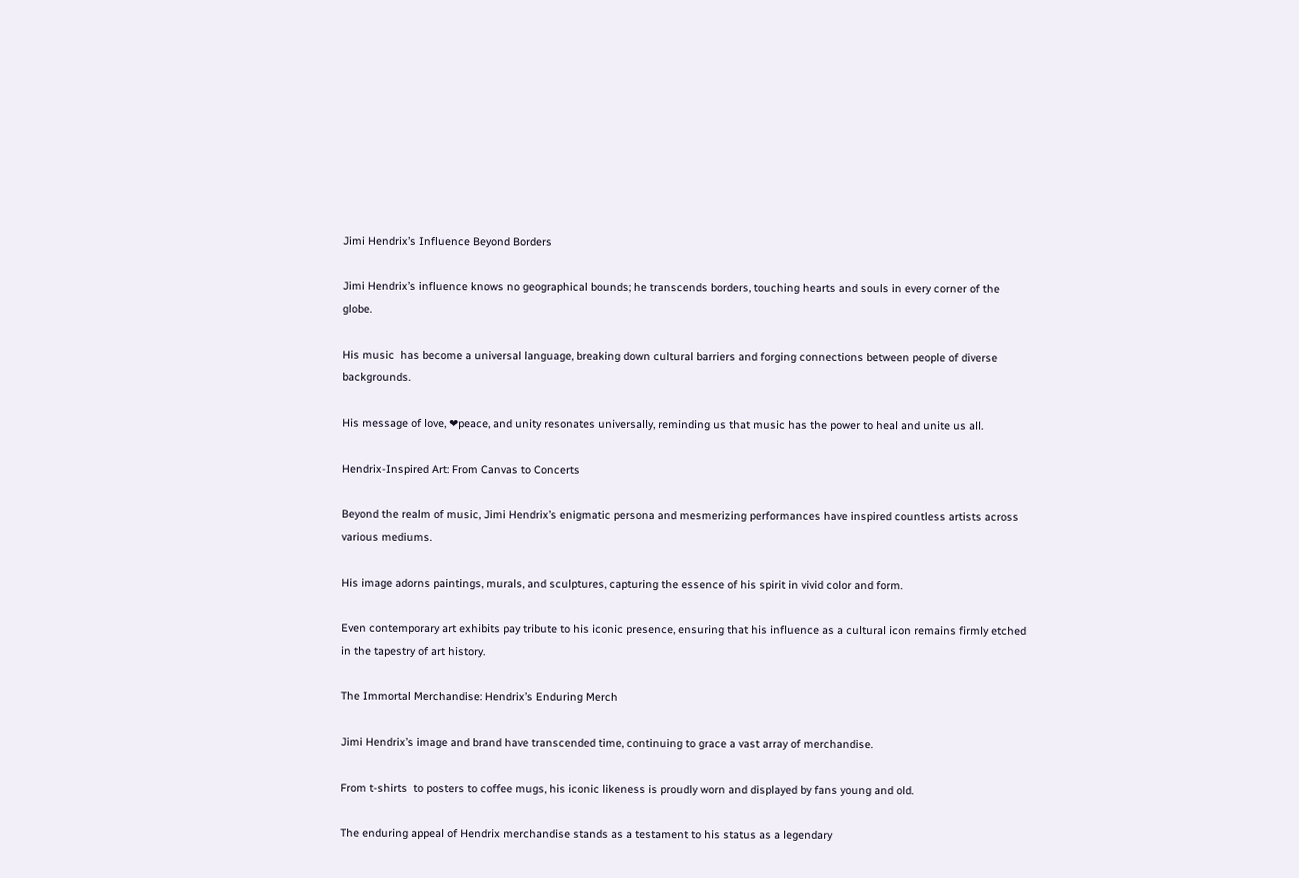Jimi Hendrix’s Influence Beyond Borders

Jimi Hendrix’s influence knows no geographical bounds; he transcends borders, touching hearts and souls in every corner of the globe.

His music  has become a universal language, breaking down cultural barriers and forging connections between people of diverse backgrounds.

His message of love, ❤peace, and unity resonates universally, reminding us that music has the power to heal and unite us all.

Hendrix-Inspired Art: From Canvas to Concerts

Beyond the realm of music, Jimi Hendrix’s enigmatic persona and mesmerizing performances have inspired countless artists across various mediums.

His image adorns paintings, murals, and sculptures, capturing the essence of his spirit in vivid color and form.

Even contemporary art exhibits pay tribute to his iconic presence, ensuring that his influence as a cultural icon remains firmly etched in the tapestry of art history.

The Immortal Merchandise: Hendrix’s Enduring Merch

Jimi Hendrix’s image and brand have transcended time, continuing to grace a vast array of merchandise.

From t-shirts  to posters to coffee mugs, his iconic likeness is proudly worn and displayed by fans young and old.

The enduring appeal of Hendrix merchandise stands as a testament to his status as a legendary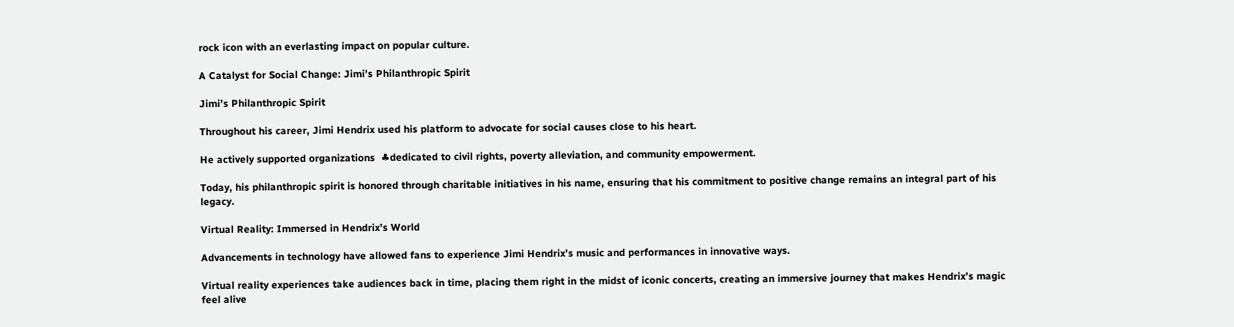rock icon with an everlasting impact on popular culture.

A Catalyst for Social Change: Jimi’s Philanthropic Spirit

Jimi’s Philanthropic Spirit

Throughout his career, Jimi Hendrix used his platform to advocate for social causes close to his heart.

He actively supported organizations  ♣dedicated to civil rights, poverty alleviation, and community empowerment.

Today, his philanthropic spirit is honored through charitable initiatives in his name, ensuring that his commitment to positive change remains an integral part of his legacy.

Virtual Reality: Immersed in Hendrix’s World

Advancements in technology have allowed fans to experience Jimi Hendrix’s music and performances in innovative ways.

Virtual reality experiences take audiences back in time, placing them right in the midst of iconic concerts, creating an immersive journey that makes Hendrix’s magic feel alive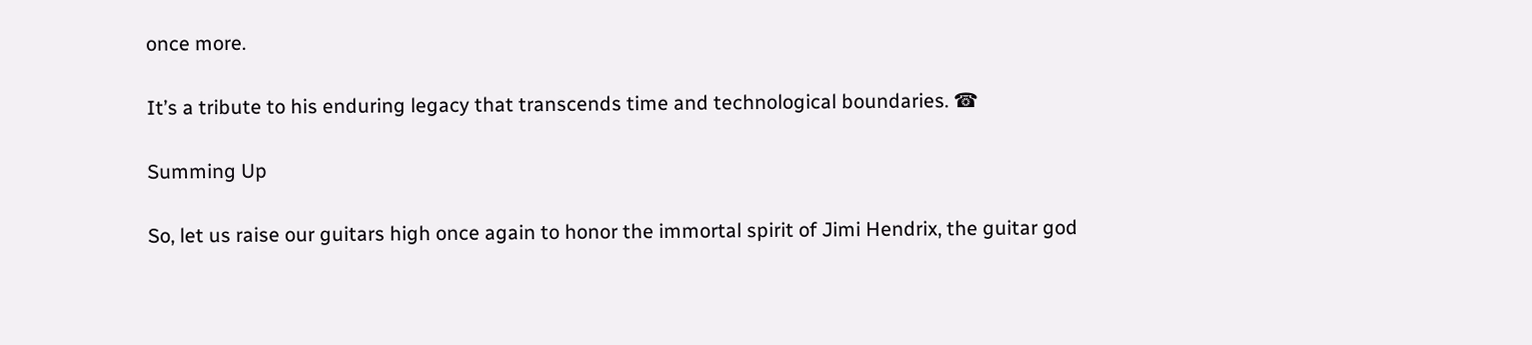once more.

It’s a tribute to his enduring legacy that transcends time and technological boundaries. ☎

Summing Up

So, let us raise our guitars high once again to honor the immortal spirit of Jimi Hendrix, the guitar god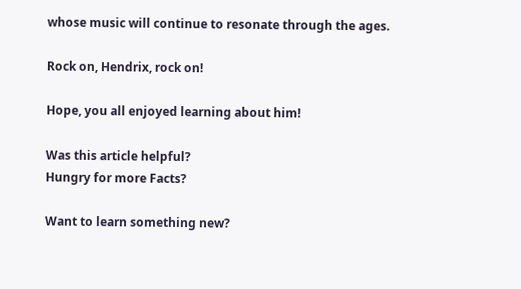whose music will continue to resonate through the ages.

Rock on, Hendrix, rock on!

Hope, you all enjoyed learning about him!

Was this article helpful?
Hungry for more Facts?

Want to learn something new?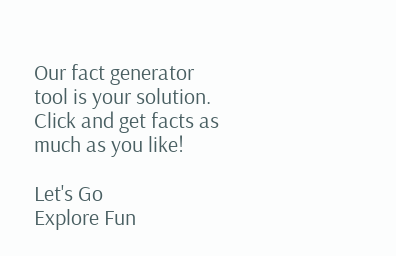Our fact generator tool is your solution. Click and get facts as much as you like!

Let's Go
Explore Fun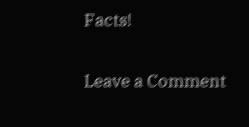Facts!

Leave a Comment